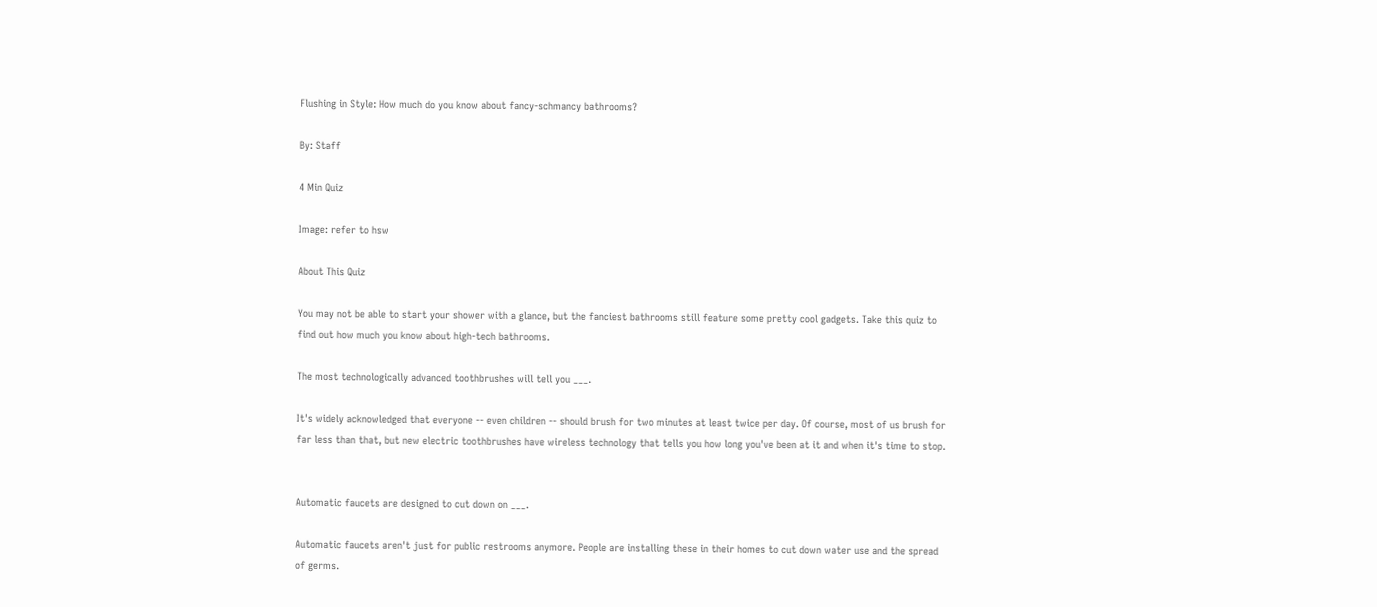Flushing in Style: How much do you know about fancy-schmancy bathrooms?

By: Staff

4 Min Quiz

Image: refer to hsw

About This Quiz

You may not be able to start your shower with a glance, but the fanciest bathrooms still feature some pretty cool gadgets. Take this quiz to find out how much you know about high-tech bathrooms.

The most technologically advanced toothbrushes will tell you ___.

It's widely acknowledged that everyone -- even children -- should brush for two minutes at least twice per day. Of course, most of us brush for far less than that, but new electric toothbrushes have wireless technology that tells you how long you've been at it and when it's time to stop.


Automatic faucets are designed to cut down on ___.

Automatic faucets aren't just for public restrooms anymore. People are installing these in their homes to cut down water use and the spread of germs.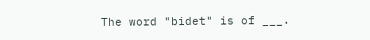The word "bidet" is of ___.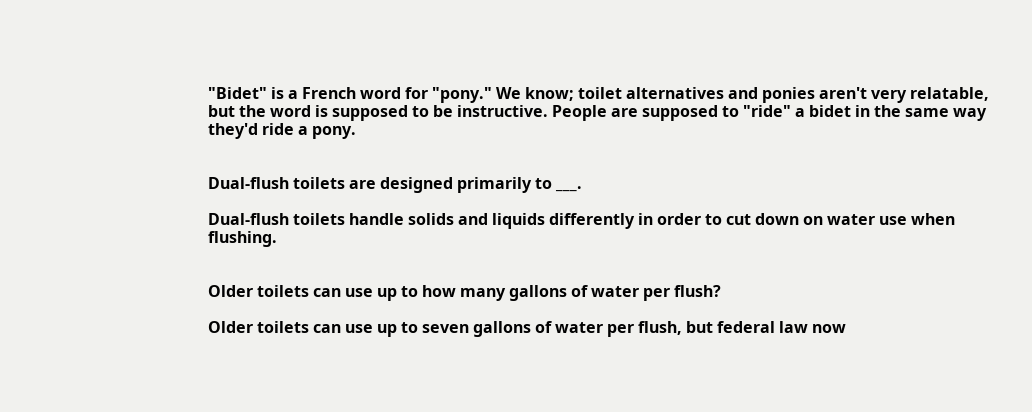"Bidet" is a French word for "pony." We know; toilet alternatives and ponies aren't very relatable, but the word is supposed to be instructive. People are supposed to "ride" a bidet in the same way they'd ride a pony.


Dual-flush toilets are designed primarily to ___.

Dual-flush toilets handle solids and liquids differently in order to cut down on water use when flushing.


Older toilets can use up to how many gallons of water per flush?

Older toilets can use up to seven gallons of water per flush, but federal law now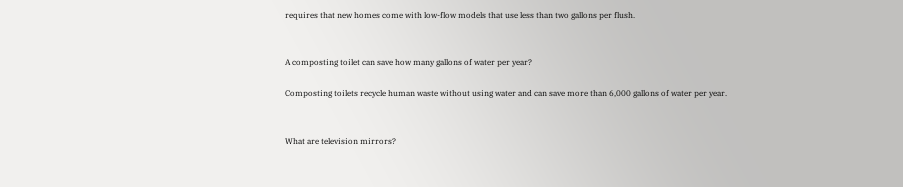requires that new homes come with low-flow models that use less than two gallons per flush.


A composting toilet can save how many gallons of water per year?

Composting toilets recycle human waste without using water and can save more than 6,000 gallons of water per year.


What are television mirrors?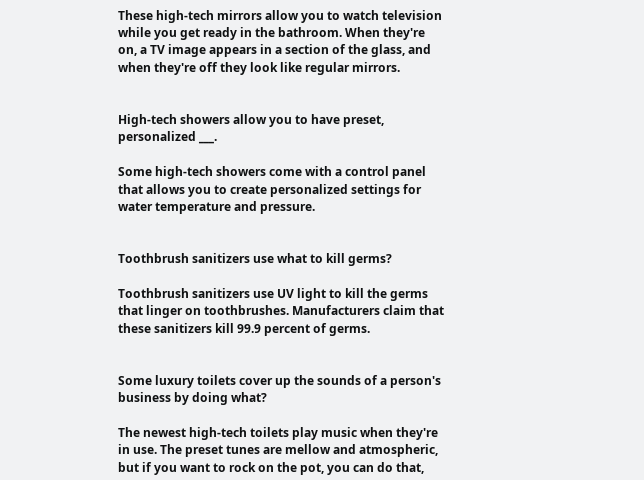These high-tech mirrors allow you to watch television while you get ready in the bathroom. When they're on, a TV image appears in a section of the glass, and when they're off they look like regular mirrors.


High-tech showers allow you to have preset, personalized ___.

Some high-tech showers come with a control panel that allows you to create personalized settings for water temperature and pressure.


Toothbrush sanitizers use what to kill germs?

Toothbrush sanitizers use UV light to kill the germs that linger on toothbrushes. Manufacturers claim that these sanitizers kill 99.9 percent of germs.


Some luxury toilets cover up the sounds of a person's business by doing what?

The newest high-tech toilets play music when they're in use. The preset tunes are mellow and atmospheric, but if you want to rock on the pot, you can do that,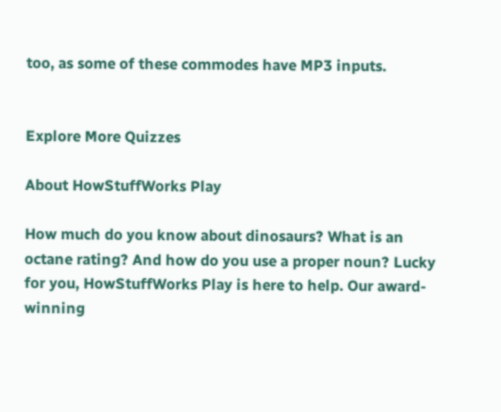too, as some of these commodes have MP3 inputs.


Explore More Quizzes

About HowStuffWorks Play

How much do you know about dinosaurs? What is an octane rating? And how do you use a proper noun? Lucky for you, HowStuffWorks Play is here to help. Our award-winning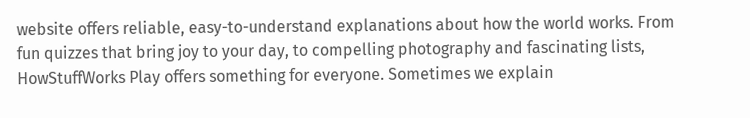website offers reliable, easy-to-understand explanations about how the world works. From fun quizzes that bring joy to your day, to compelling photography and fascinating lists, HowStuffWorks Play offers something for everyone. Sometimes we explain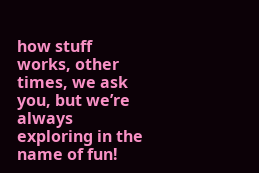how stuff works, other times, we ask you, but we’re always exploring in the name of fun!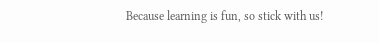Because learning is fun, so stick with us!